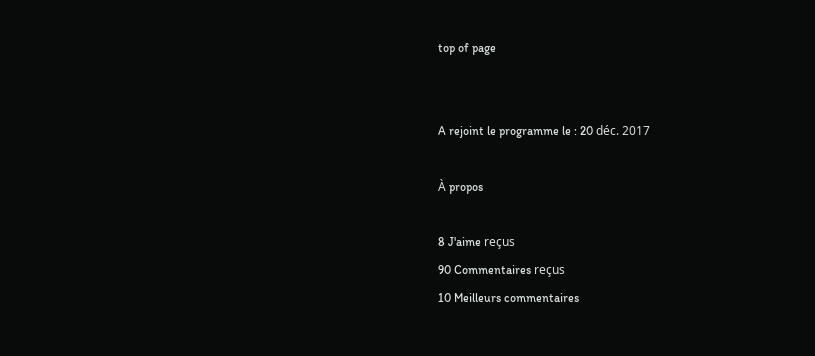top of page


A rejoint le programme le : 20 déc. 2017

À propos

8 J'aime reçus
90 Commentaires reçus
10 Meilleurs commentaires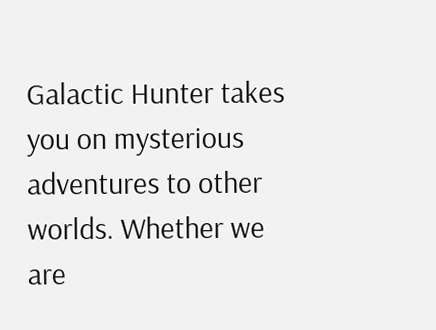Galactic Hunter takes you on mysterious adventures to other worlds. Whether we are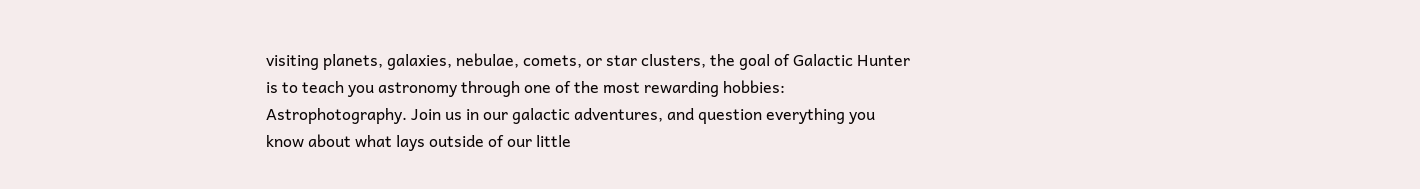visiting planets, galaxies, nebulae, comets, or star clusters, the goal of Galactic Hunter is to teach you astronomy through one of the most rewarding hobbies: Astrophotography. Join us in our galactic adventures, and question everything you know about what lays outside of our little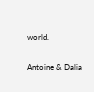world.

Antoine & Dalia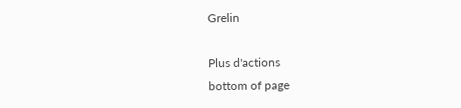Grelin

Plus d'actions
bottom of page